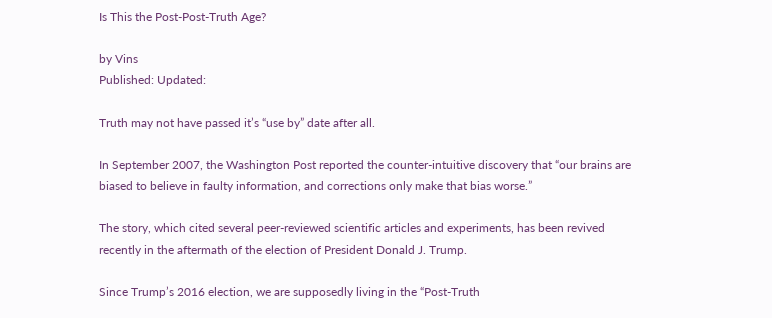Is This the Post-Post-Truth Age?

by Vins
Published: Updated:

Truth may not have passed it’s “use by” date after all.

In September 2007, the Washington Post reported the counter-intuitive discovery that “our brains are biased to believe in faulty information, and corrections only make that bias worse.”

The story, which cited several peer-reviewed scientific articles and experiments, has been revived recently in the aftermath of the election of President Donald J. Trump.

Since Trump’s 2016 election, we are supposedly living in the “Post-Truth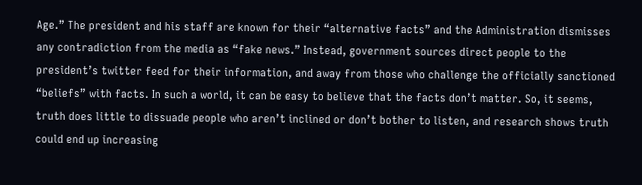Age.” The president and his staff are known for their “alternative facts” and the Administration dismisses any contradiction from the media as “fake news.” Instead, government sources direct people to the president’s twitter feed for their information, and away from those who challenge the officially sanctioned “beliefs” with facts. In such a world, it can be easy to believe that the facts don’t matter. So, it seems, truth does little to dissuade people who aren’t inclined or don’t bother to listen, and research shows truth could end up increasing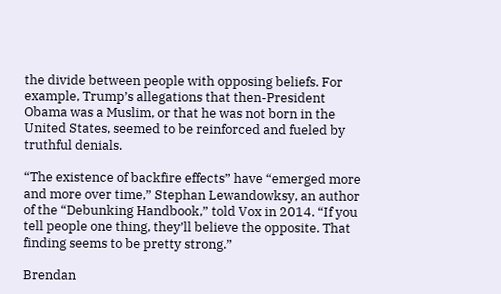the divide between people with opposing beliefs. For example, Trump’s allegations that then-President Obama was a Muslim, or that he was not born in the United States, seemed to be reinforced and fueled by truthful denials.

“The existence of backfire effects” have “emerged more and more over time,” Stephan Lewandowksy, an author of the “Debunking Handbook,” told Vox in 2014. “If you tell people one thing, they’ll believe the opposite. That finding seems to be pretty strong.”

Brendan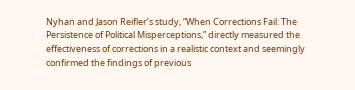Nyhan and Jason Reifler’s study, “When Corrections Fail: The Persistence of Political Misperceptions,” directly measured the effectiveness of corrections in a realistic context and seemingly confirmed the findings of previous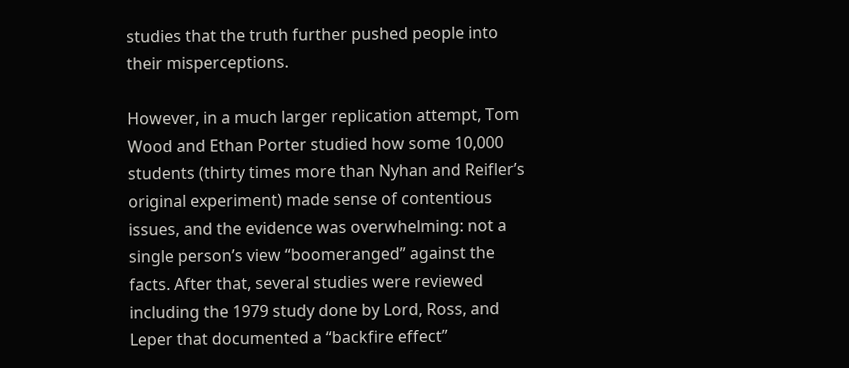studies that the truth further pushed people into their misperceptions.

However, in a much larger replication attempt, Tom Wood and Ethan Porter studied how some 10,000 students (thirty times more than Nyhan and Reifler’s original experiment) made sense of contentious issues, and the evidence was overwhelming: not a single person’s view “boomeranged” against the facts. After that, several studies were reviewed including the 1979 study done by Lord, Ross, and Leper that documented a “backfire effect”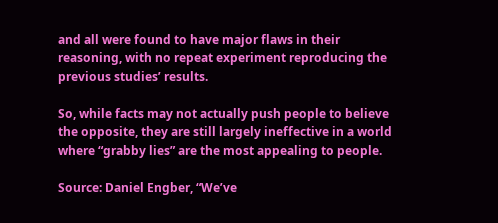and all were found to have major flaws in their reasoning, with no repeat experiment reproducing the previous studies’ results.

So, while facts may not actually push people to believe the opposite, they are still largely ineffective in a world where “grabby lies” are the most appealing to people.

Source: Daniel Engber, “We’ve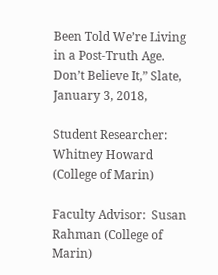Been Told We’re Living in a Post-Truth Age. Don’t Believe It,” Slate, January 3, 2018,

Student Researcher: Whitney Howard (College of Marin)

Faculty Advisor:  Susan Rahman (College of Marin)